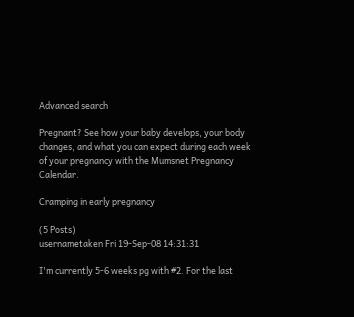Advanced search

Pregnant? See how your baby develops, your body changes, and what you can expect during each week of your pregnancy with the Mumsnet Pregnancy Calendar.

Cramping in early pregnancy

(5 Posts)
usernametaken Fri 19-Sep-08 14:31:31

I'm currently 5-6 weeks pg with #2. For the last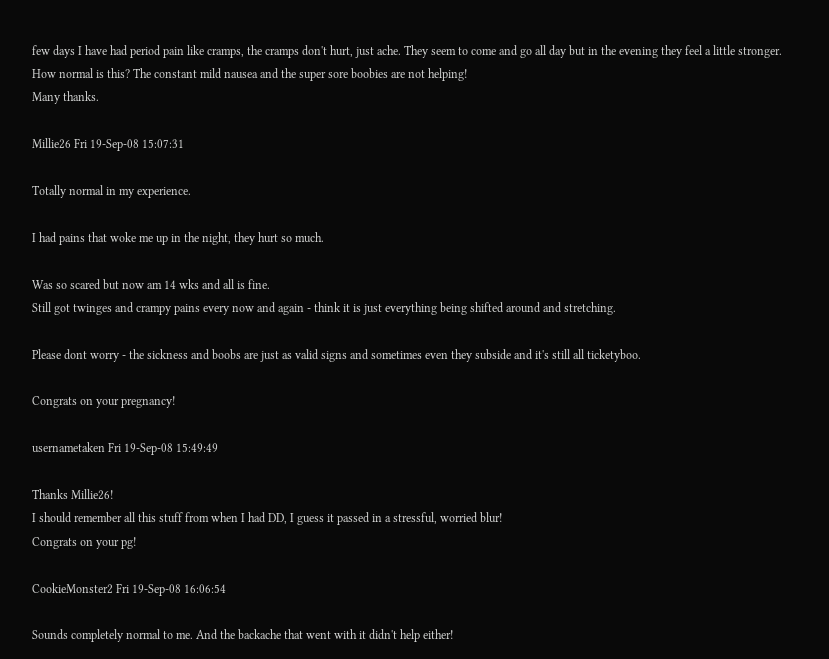few days I have had period pain like cramps, the cramps don't hurt, just ache. They seem to come and go all day but in the evening they feel a little stronger.
How normal is this? The constant mild nausea and the super sore boobies are not helping!
Many thanks.

Millie26 Fri 19-Sep-08 15:07:31

Totally normal in my experience.

I had pains that woke me up in the night, they hurt so much.

Was so scared but now am 14 wks and all is fine.
Still got twinges and crampy pains every now and again - think it is just everything being shifted around and stretching.

Please dont worry - the sickness and boobs are just as valid signs and sometimes even they subside and it's still all ticketyboo.

Congrats on your pregnancy!

usernametaken Fri 19-Sep-08 15:49:49

Thanks Millie26!
I should remember all this stuff from when I had DD, I guess it passed in a stressful, worried blur!
Congrats on your pg!

CookieMonster2 Fri 19-Sep-08 16:06:54

Sounds completely normal to me. And the backache that went with it didn't help either!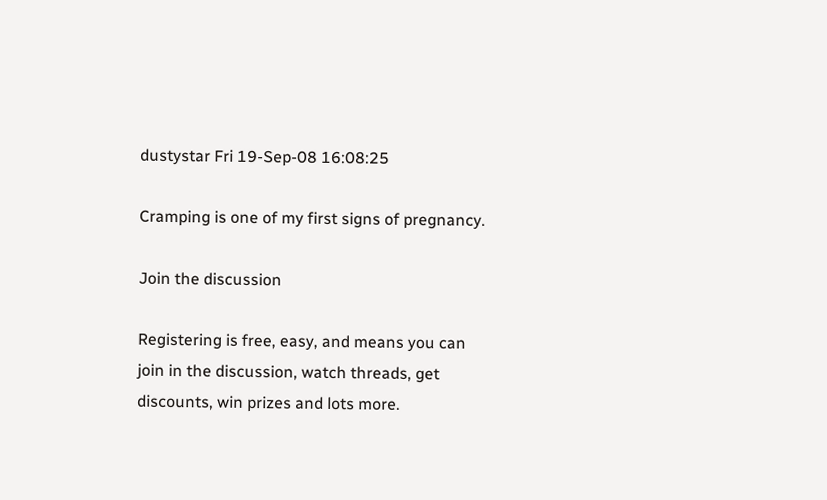dustystar Fri 19-Sep-08 16:08:25

Cramping is one of my first signs of pregnancy.

Join the discussion

Registering is free, easy, and means you can join in the discussion, watch threads, get discounts, win prizes and lots more.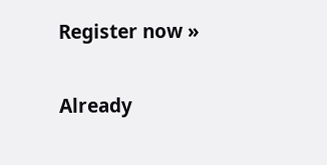Register now »

Already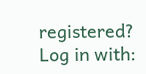registered? Log in with: